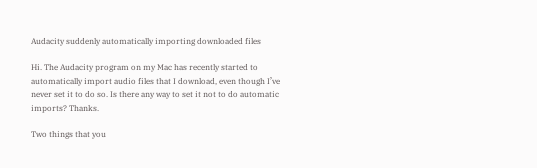Audacity suddenly automatically importing downloaded files

Hi. The Audacity program on my Mac has recently started to automatically import audio files that I download, even though I’ve never set it to do so. Is there any way to set it not to do automatic imports? Thanks.

Two things that you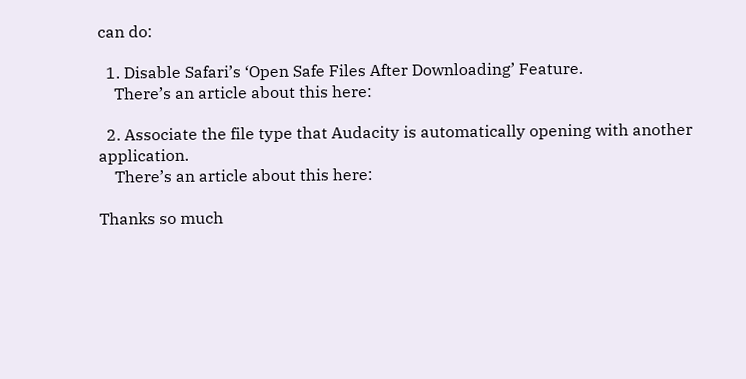can do:

  1. Disable Safari’s ‘Open Safe Files After Downloading’ Feature.
    There’s an article about this here:

  2. Associate the file type that Audacity is automatically opening with another application.
    There’s an article about this here:

Thanks so much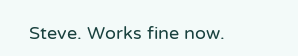Steve. Works fine now.